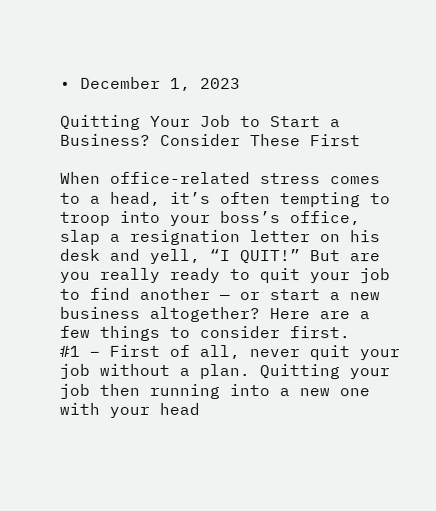• December 1, 2023

Quitting Your Job to Start a Business? Consider These First

When office-related stress comes to a head, it’s often tempting to troop into your boss’s office, slap a resignation letter on his desk and yell, “I QUIT!” But are you really ready to quit your job to find another — or start a new business altogether? Here are a few things to consider first.
#1 – First of all, never quit your job without a plan. Quitting your job then running into a new one with your head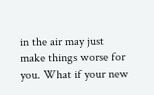in the air may just make things worse for you. What if your new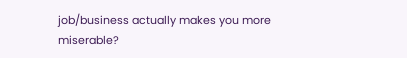job/business actually makes you more miserable?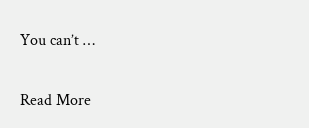You can’t …

Read More